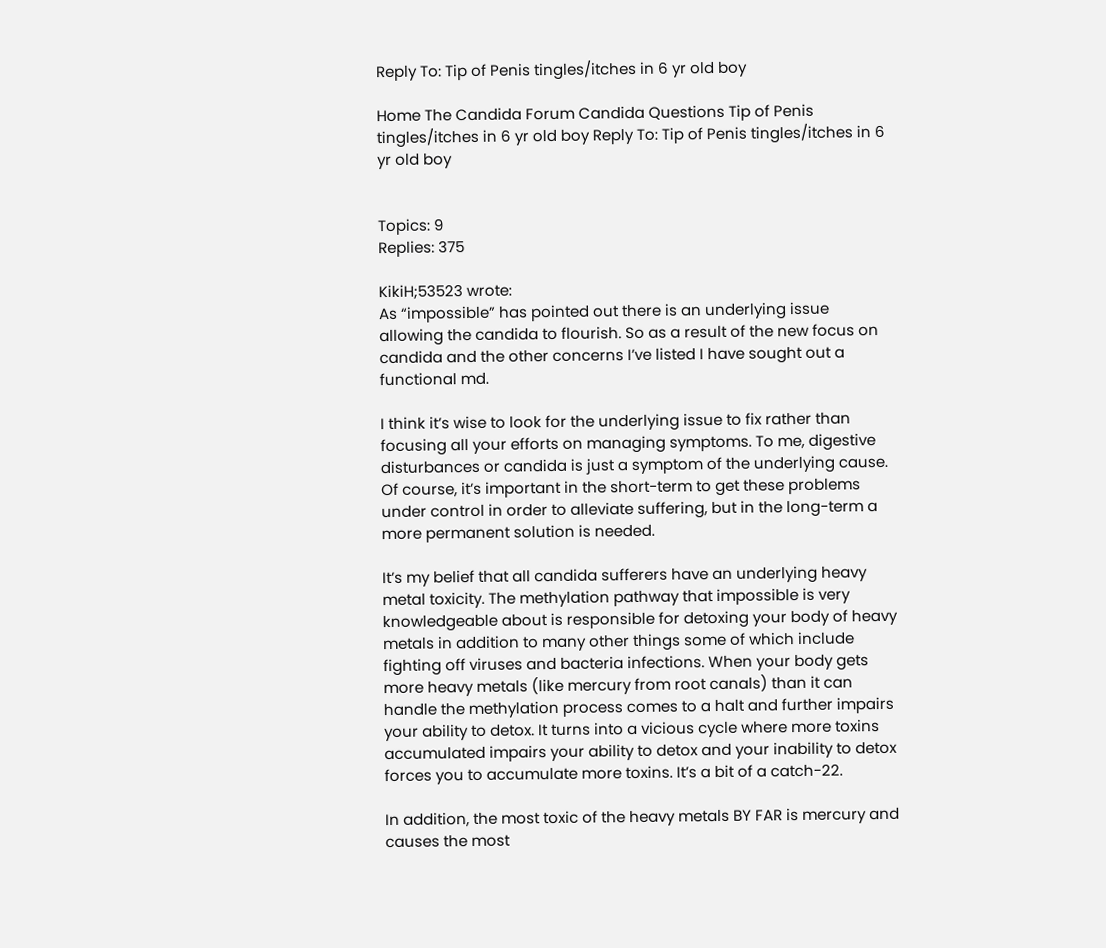Reply To: Tip of Penis tingles/itches in 6 yr old boy

Home The Candida Forum Candida Questions Tip of Penis tingles/itches in 6 yr old boy Reply To: Tip of Penis tingles/itches in 6 yr old boy


Topics: 9
Replies: 375

KikiH;53523 wrote:
As “impossible” has pointed out there is an underlying issue allowing the candida to flourish. So as a result of the new focus on candida and the other concerns I’ve listed I have sought out a functional md.

I think it’s wise to look for the underlying issue to fix rather than focusing all your efforts on managing symptoms. To me, digestive disturbances or candida is just a symptom of the underlying cause. Of course, it’s important in the short-term to get these problems under control in order to alleviate suffering, but in the long-term a more permanent solution is needed.

It’s my belief that all candida sufferers have an underlying heavy metal toxicity. The methylation pathway that impossible is very knowledgeable about is responsible for detoxing your body of heavy metals in addition to many other things some of which include fighting off viruses and bacteria infections. When your body gets more heavy metals (like mercury from root canals) than it can handle the methylation process comes to a halt and further impairs your ability to detox. It turns into a vicious cycle where more toxins accumulated impairs your ability to detox and your inability to detox forces you to accumulate more toxins. It’s a bit of a catch-22.

In addition, the most toxic of the heavy metals BY FAR is mercury and causes the most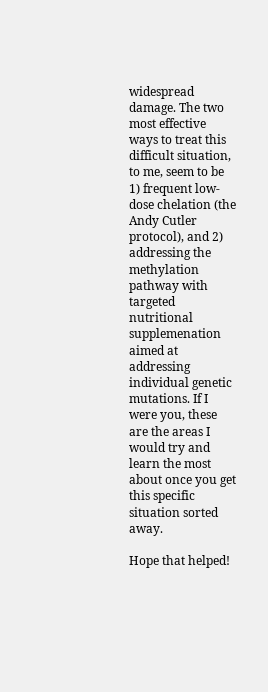widespread damage. The two most effective ways to treat this difficult situation, to me, seem to be 1) frequent low-dose chelation (the Andy Cutler protocol), and 2) addressing the methylation pathway with targeted nutritional supplemenation aimed at addressing individual genetic mutations. If I were you, these are the areas I would try and learn the most about once you get this specific situation sorted away.

Hope that helped!